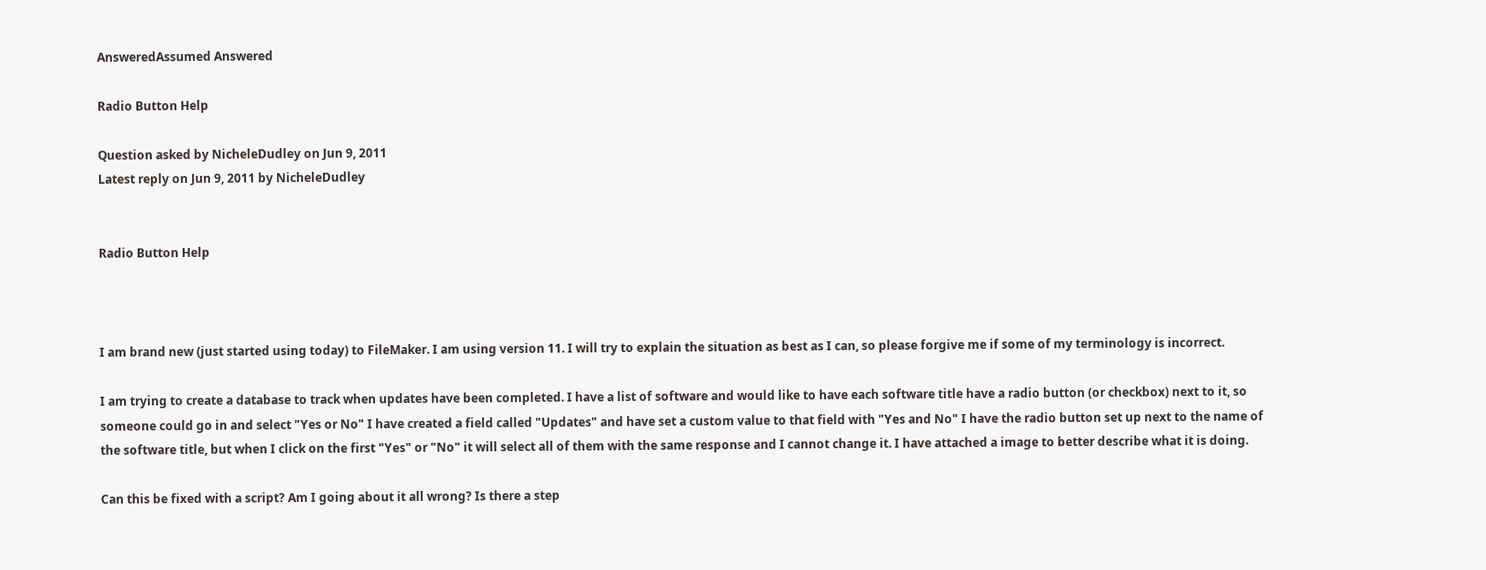AnsweredAssumed Answered

Radio Button Help

Question asked by NicheleDudley on Jun 9, 2011
Latest reply on Jun 9, 2011 by NicheleDudley


Radio Button Help



I am brand new (just started using today) to FileMaker. I am using version 11. I will try to explain the situation as best as I can, so please forgive me if some of my terminology is incorrect.

I am trying to create a database to track when updates have been completed. I have a list of software and would like to have each software title have a radio button (or checkbox) next to it, so someone could go in and select "Yes or No" I have created a field called "Updates" and have set a custom value to that field with "Yes and No" I have the radio button set up next to the name of the software title, but when I click on the first "Yes" or "No" it will select all of them with the same response and I cannot change it. I have attached a image to better describe what it is doing.

Can this be fixed with a script? Am I going about it all wrong? Is there a step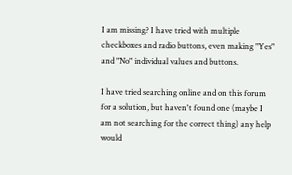I am missing? I have tried with multiple checkboxes and radio buttons, even making "Yes" and "No" individual values and buttons.

I have tried searching online and on this forum for a solution, but haven't found one (maybe I am not searching for the correct thing) any help would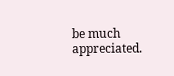be much appreciated.